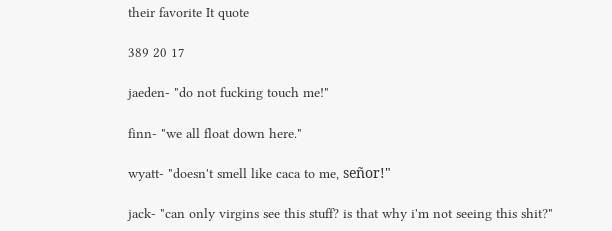their favorite It quote

389 20 17

jaeden- "do not fucking touch me!"

finn- "we all float down here."

wyatt- "doesn't smell like caca to me, señor!"

jack- "can only virgins see this stuff? is that why i'm not seeing this shit?"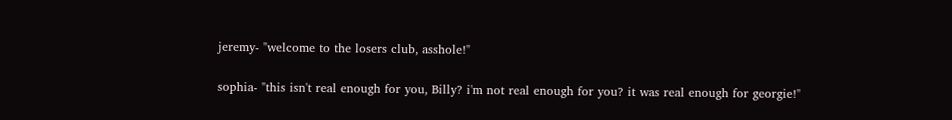jeremy- "welcome to the losers club, asshole!"

sophia- "this isn't real enough for you, Billy? i'm not real enough for you? it was real enough for georgie!"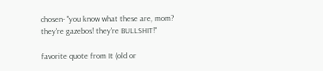chosen- "you know what these are, mom? they're gazebos! they're BULLSHIT!"

favorite quote from It (old or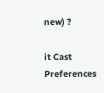new) ?

it Cast Preferences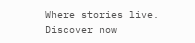Where stories live. Discover now